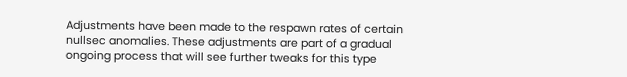Adjustments have been made to the respawn rates of certain nullsec anomalies. These adjustments are part of a gradual ongoing process that will see further tweaks for this type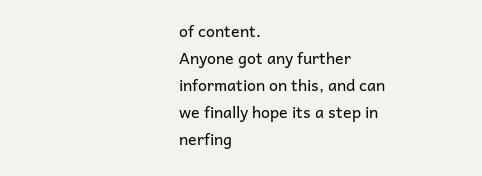of content.
Anyone got any further information on this, and can we finally hope its a step in nerfing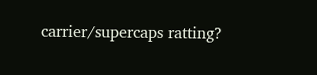carrier/supercaps ratting?